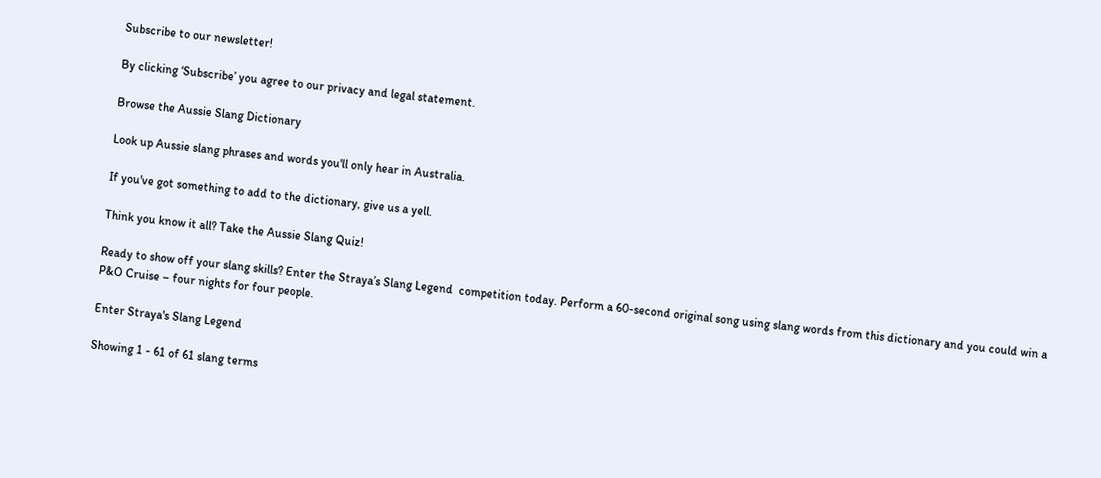Subscribe to our newsletter!

By clicking ‘Subscribe’ you agree to our privacy and legal statement.

Browse the Aussie Slang Dictionary

Look up Aussie slang phrases and words you'll only hear in Australia.

If you've got something to add to the dictionary, give us a yell.

Think you know it all? Take the Aussie Slang Quiz!

Ready to show off your slang skills? Enter the Straya’s Slang Legend  competition today. Perform a 60-second original song using slang words from this dictionary and you could win a P&O Cruise – four nights for four people.

Enter Straya's Slang Legend

Showing 1 - 61 of 61 slang terms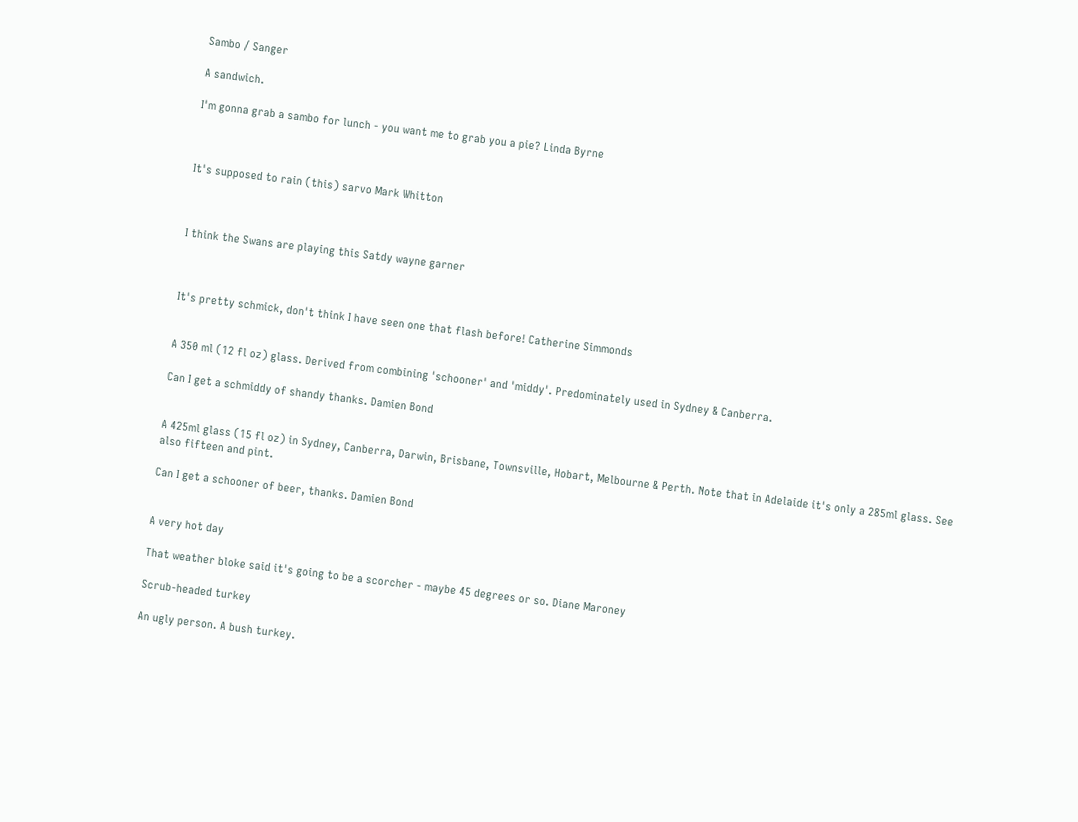Sambo / Sanger

A sandwich.

I'm gonna grab a sambo for lunch - you want me to grab you a pie? Linda Byrne



It's supposed to rain (this) sarvo Mark Whitton



I think the Swans are playing this Satdy wayne garner



It's pretty schmick, don't think I have seen one that flash before! Catherine Simmonds


A 350 ml (12 fl oz) glass. Derived from combining 'schooner' and 'middy'. Predominately used in Sydney & Canberra.

Can I get a schmiddy of shandy thanks. Damien Bond


A 425ml glass (15 fl oz) in Sydney, Canberra, Darwin, Brisbane, Townsville, Hobart, Melbourne & Perth. Note that in Adelaide it's only a 285ml glass. See also fifteen and pint.

Can I get a schooner of beer, thanks. Damien Bond


A very hot day

That weather bloke said it's going to be a scorcher - maybe 45 degrees or so. Diane Maroney

Scrub-headed turkey

An ugly person. A bush turkey.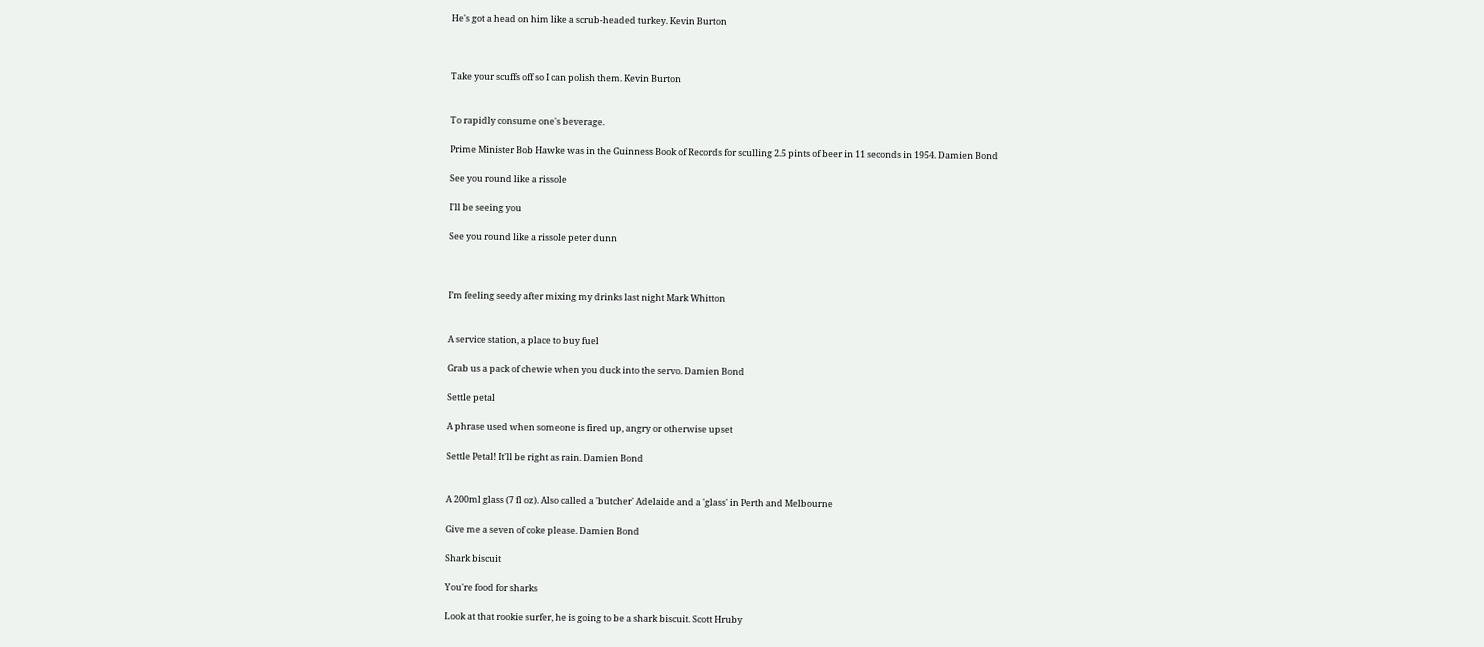He's got a head on him like a scrub-headed turkey. Kevin Burton



Take your scuffs off so I can polish them. Kevin Burton


To rapidly consume one's beverage.

Prime Minister Bob Hawke was in the Guinness Book of Records for sculling 2.5 pints of beer in 11 seconds in 1954. Damien Bond

See you round like a rissole

I'll be seeing you

See you round like a rissole peter dunn



I’m feeling seedy after mixing my drinks last night Mark Whitton


A service station, a place to buy fuel

Grab us a pack of chewie when you duck into the servo. Damien Bond

Settle petal

A phrase used when someone is fired up, angry or otherwise upset

Settle Petal! It'll be right as rain. Damien Bond


A 200ml glass (7 fl oz). Also called a 'butcher' Adelaide and a 'glass' in Perth and Melbourne

Give me a seven of coke please. Damien Bond

Shark biscuit

You're food for sharks

Look at that rookie surfer, he is going to be a shark biscuit. Scott Hruby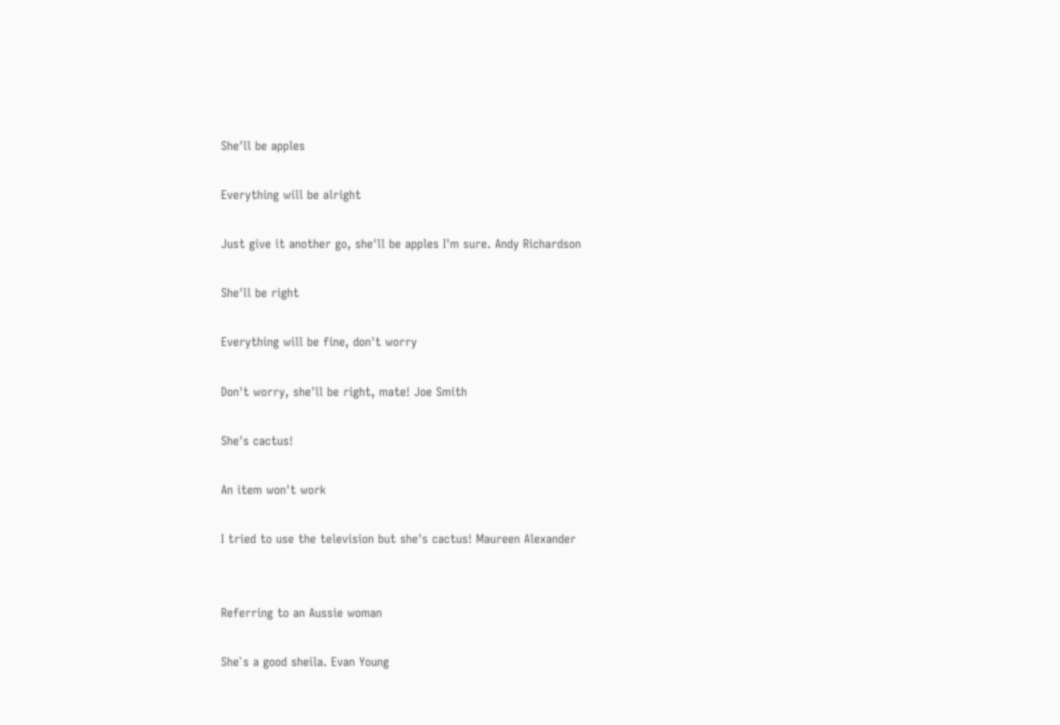She'll be apples

Everything will be alright

Just give it another go, she'll be apples I'm sure. Andy Richardson

She'll be right

Everything will be fine, don't worry

Don't worry, she'll be right, mate! Joe Smith

She's cactus!

An item won't work

I tried to use the television but she's cactus! Maureen Alexander


Referring to an Aussie woman

She`s a good sheila. Evan Young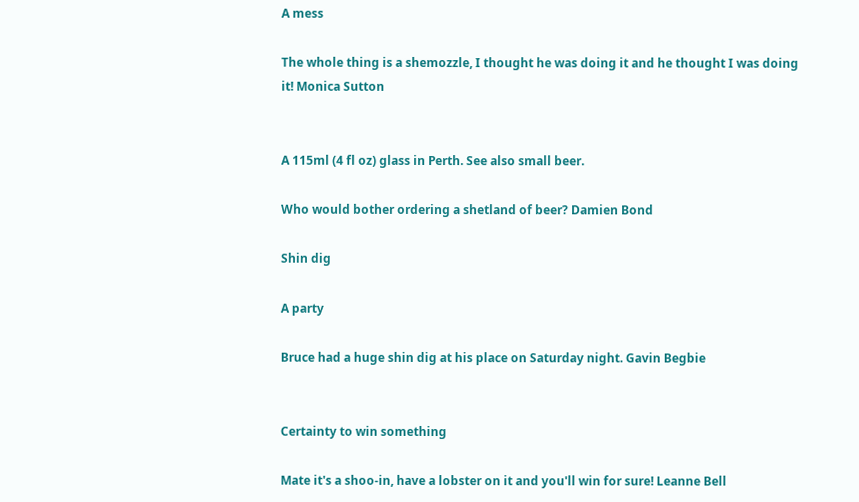A mess

The whole thing is a shemozzle, I thought he was doing it and he thought I was doing it! Monica Sutton


A 115ml (4 fl oz) glass in Perth. See also small beer.

Who would bother ordering a shetland of beer? Damien Bond

Shin dig

A party

Bruce had a huge shin dig at his place on Saturday night. Gavin Begbie


Certainty to win something

Mate it's a shoo-in, have a lobster on it and you'll win for sure! Leanne Bell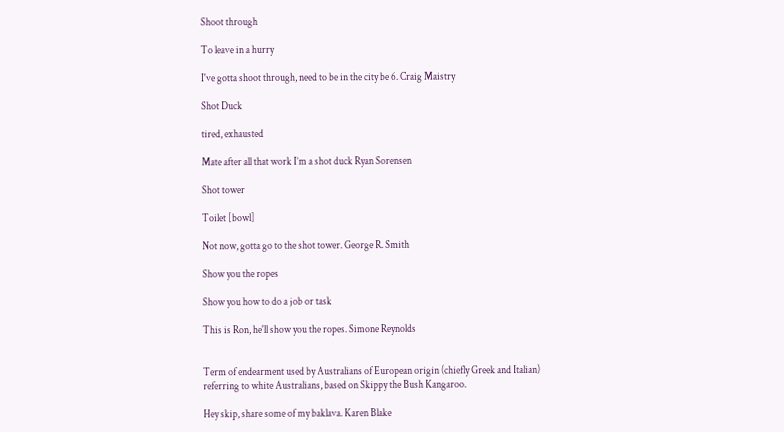Shoot through

To leave in a hurry

I've gotta shoot through, need to be in the city be 6. Craig Maistry

Shot Duck

tired, exhausted

Mate after all that work I’m a shot duck Ryan Sorensen

Shot tower

Toilet [bowl]

Not now, gotta go to the shot tower. George R. Smith

Show you the ropes

Show you how to do a job or task

This is Ron, he'll show you the ropes. Simone Reynolds


Term of endearment used by Australians of European origin (chiefly Greek and Italian) referring to white Australians, based on Skippy the Bush Kangaroo.

Hey skip, share some of my baklava. Karen Blake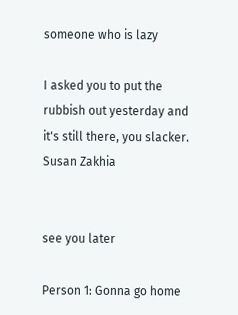someone who is lazy

I asked you to put the rubbish out yesterday and it's still there, you slacker. Susan Zakhia


see you later

Person 1: Gonna go home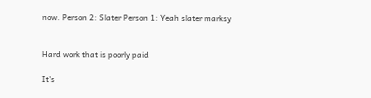now. Person 2: Slater Person 1: Yeah slater marksy


Hard work that is poorly paid

It's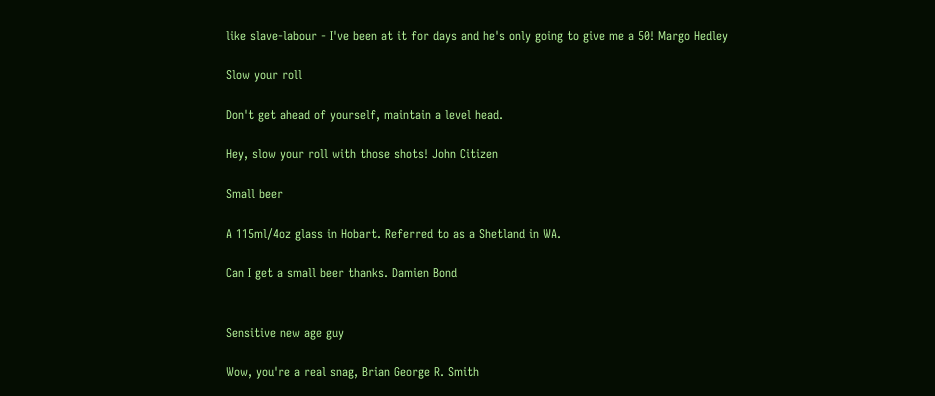like slave-labour - I've been at it for days and he's only going to give me a 50! Margo Hedley

Slow your roll

Don't get ahead of yourself, maintain a level head.

Hey, slow your roll with those shots! John Citizen

Small beer

A 115ml/4oz glass in Hobart. Referred to as a Shetland in WA.

Can I get a small beer thanks. Damien Bond


Sensitive new age guy

Wow, you're a real snag, Brian George R. Smith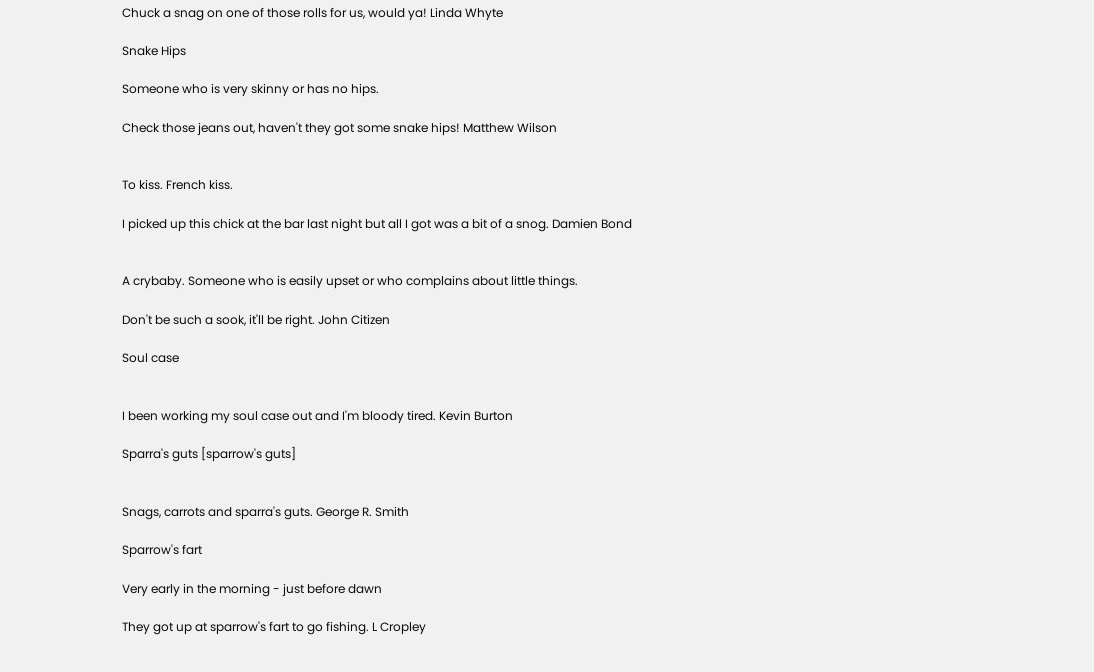Chuck a snag on one of those rolls for us, would ya! Linda Whyte

Snake Hips

Someone who is very skinny or has no hips.

Check those jeans out, haven't they got some snake hips! Matthew Wilson


To kiss. French kiss.

I picked up this chick at the bar last night but all I got was a bit of a snog. Damien Bond


A crybaby. Someone who is easily upset or who complains about little things.

Don't be such a sook, it'll be right. John Citizen

Soul case


I been working my soul case out and I'm bloody tired. Kevin Burton

Sparra's guts [sparrow's guts]


Snags, carrots and sparra's guts. George R. Smith

Sparrow's fart

Very early in the morning - just before dawn

They got up at sparrow's fart to go fishing. L Cropley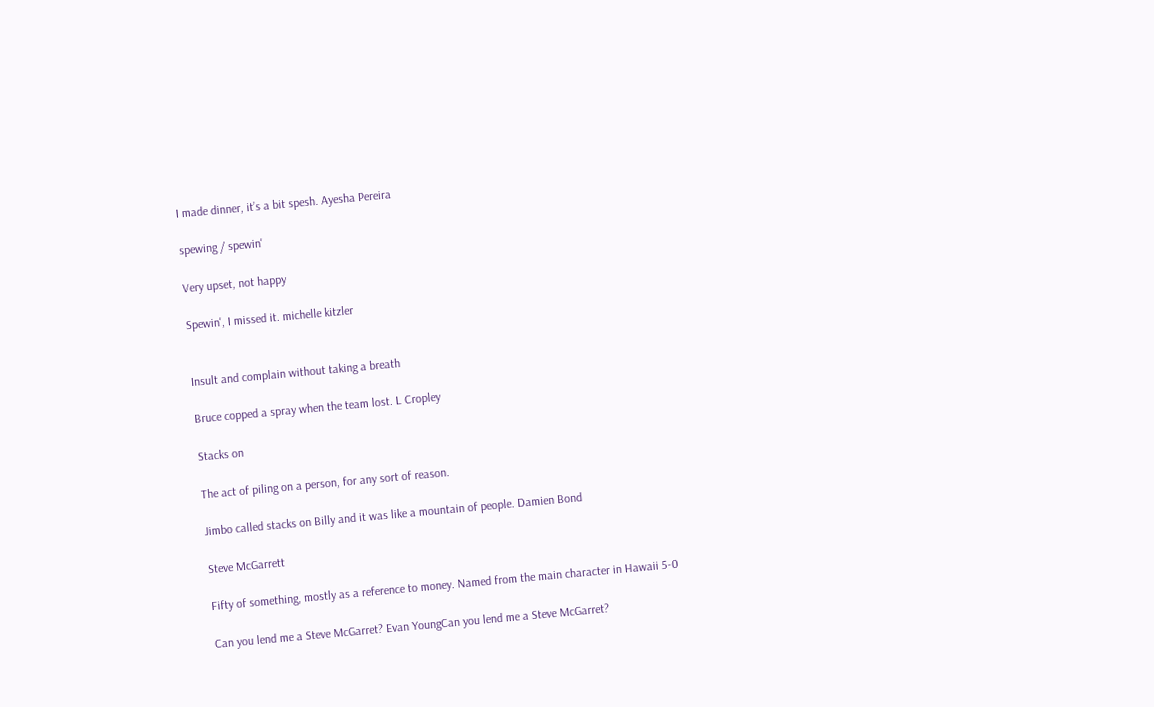I made dinner, it’s a bit spesh. Ayesha Pereira

spewing / spewin'

Very upset, not happy

Spewin', I missed it. michelle kitzler


Insult and complain without taking a breath

Bruce copped a spray when the team lost. L Cropley

Stacks on

The act of piling on a person, for any sort of reason.

Jimbo called stacks on Billy and it was like a mountain of people. Damien Bond

Steve McGarrett

Fifty of something, mostly as a reference to money. Named from the main character in Hawaii 5-0

Can you lend me a Steve McGarret? Evan YoungCan you lend me a Steve McGarret?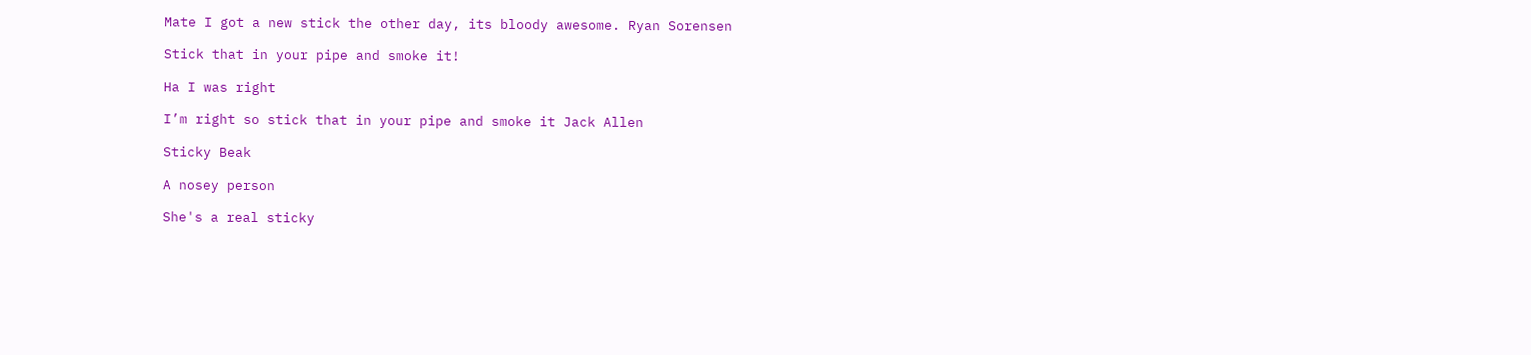Mate I got a new stick the other day, its bloody awesome. Ryan Sorensen

Stick that in your pipe and smoke it!

Ha I was right

I’m right so stick that in your pipe and smoke it Jack Allen

Sticky Beak

A nosey person

She's a real sticky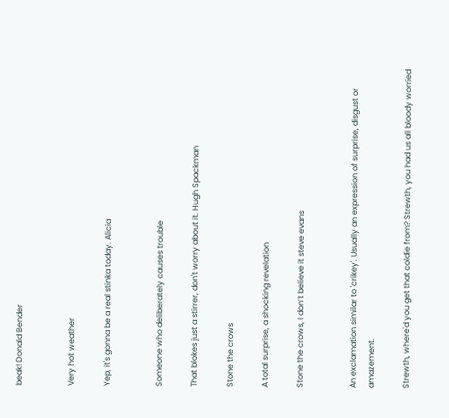beak! Donald Bender


Very hot weather

Yep, it's gonna be a real stinka today. Alicia


Someone who deliberately causes trouble

That blokes just a stirrer, don't worry about it. Hugh Spackman

Stone the crows

A total surprise, a shocking revelation

Stone the crows, I don’t believe it steve evans


An exclamation similar to 'crikey'. Usually an expression of surprise, disgust or amazement.

Strewth, where'd you get that coldie from? Strewth, you had us all bloody worried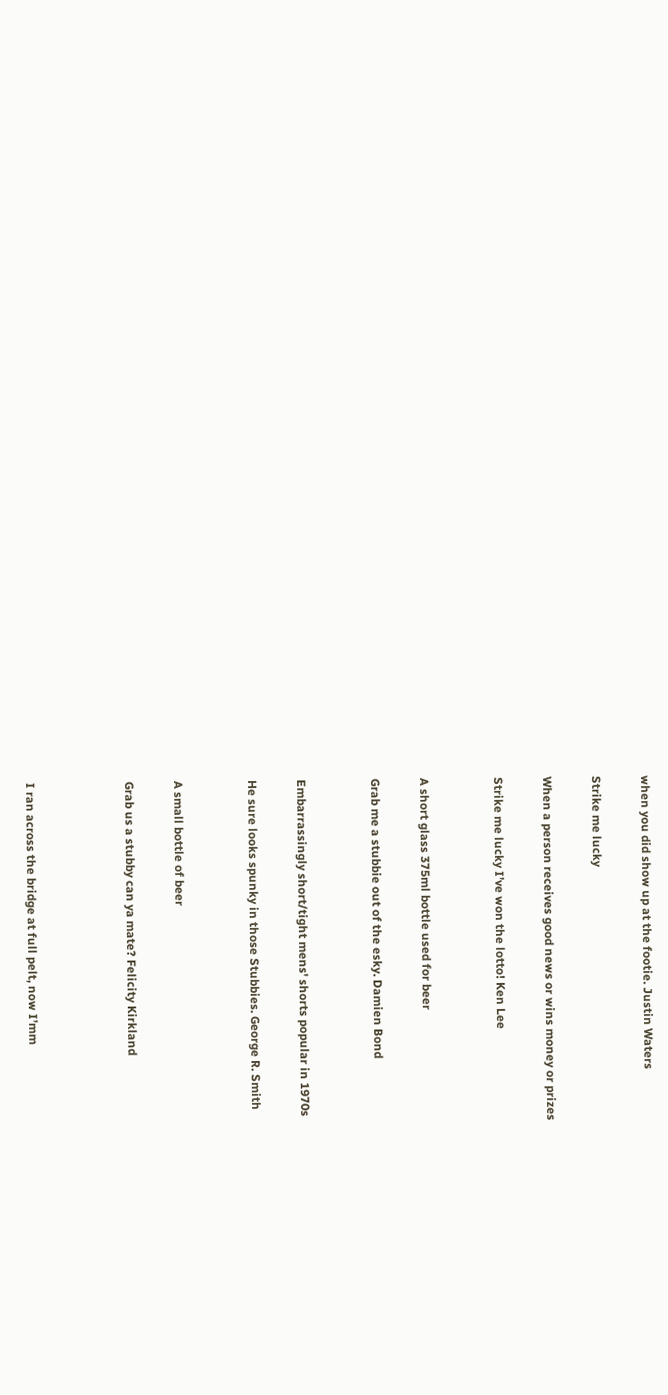when you did show up at the footie. Justin Waters

Strike me lucky

When a person receives good news or wins money or prizes

Strike me lucky I’ve won the lotto! Ken Lee


A short glass 375ml bottle used for beer

Grab me a stubbie out of the esky. Damien Bond


Embarrassingly short/tight mens' shorts popular in 1970s

He sure looks spunky in those Stubbies. George R. Smith


A small bottle of beer

Grab us a stubby can ya mate? Felicity Kirkland



I ran across the bridge at full pelt, now I’mm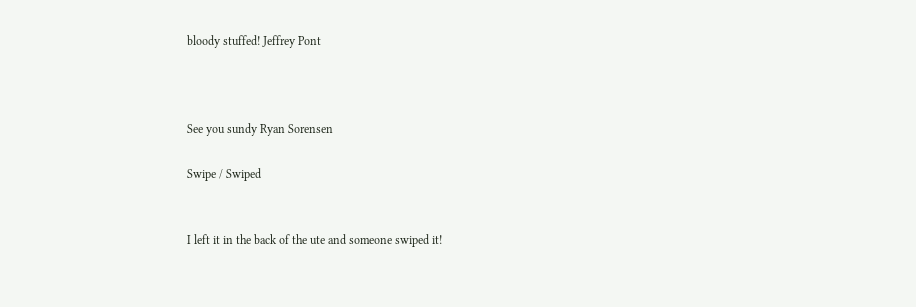bloody stuffed! Jeffrey Pont



See you sundy Ryan Sorensen

Swipe / Swiped


I left it in the back of the ute and someone swiped it!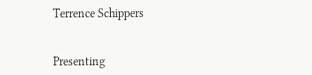Terrence Schippers


Presenting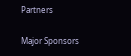Partners

Major Sponsors